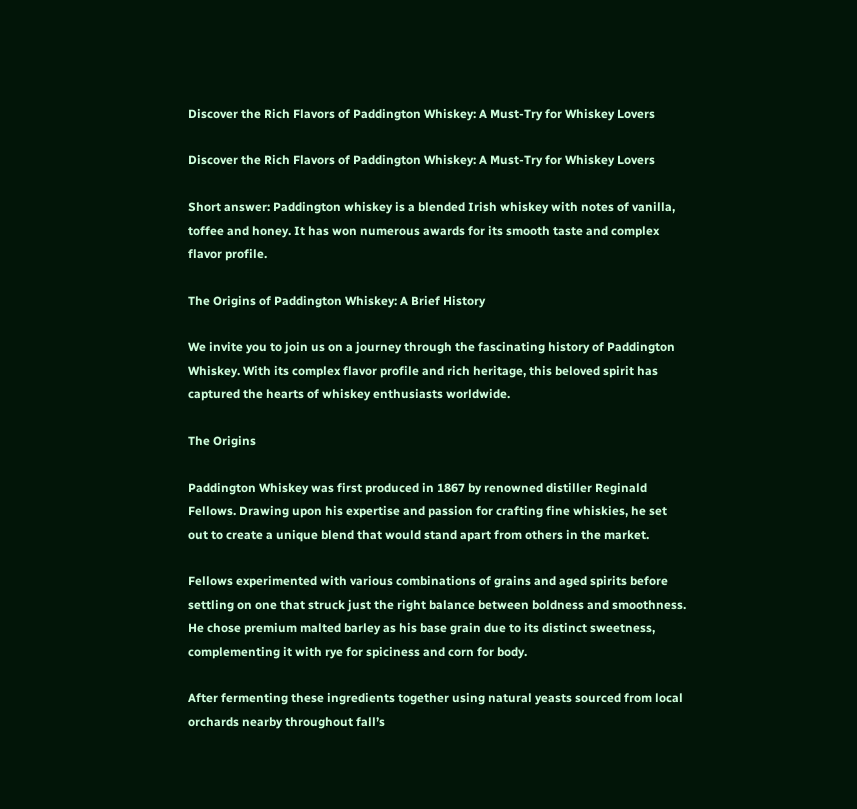Discover the Rich Flavors of Paddington Whiskey: A Must-Try for Whiskey Lovers

Discover the Rich Flavors of Paddington Whiskey: A Must-Try for Whiskey Lovers

Short answer: Paddington whiskey is a blended Irish whiskey with notes of vanilla, toffee and honey. It has won numerous awards for its smooth taste and complex flavor profile.

The Origins of Paddington Whiskey: A Brief History

We invite you to join us on a journey through the fascinating history of Paddington Whiskey. With its complex flavor profile and rich heritage, this beloved spirit has captured the hearts of whiskey enthusiasts worldwide.

The Origins

Paddington Whiskey was first produced in 1867 by renowned distiller Reginald Fellows. Drawing upon his expertise and passion for crafting fine whiskies, he set out to create a unique blend that would stand apart from others in the market.

Fellows experimented with various combinations of grains and aged spirits before settling on one that struck just the right balance between boldness and smoothness. He chose premium malted barley as his base grain due to its distinct sweetness, complementing it with rye for spiciness and corn for body.

After fermenting these ingredients together using natural yeasts sourced from local orchards nearby throughout fall’s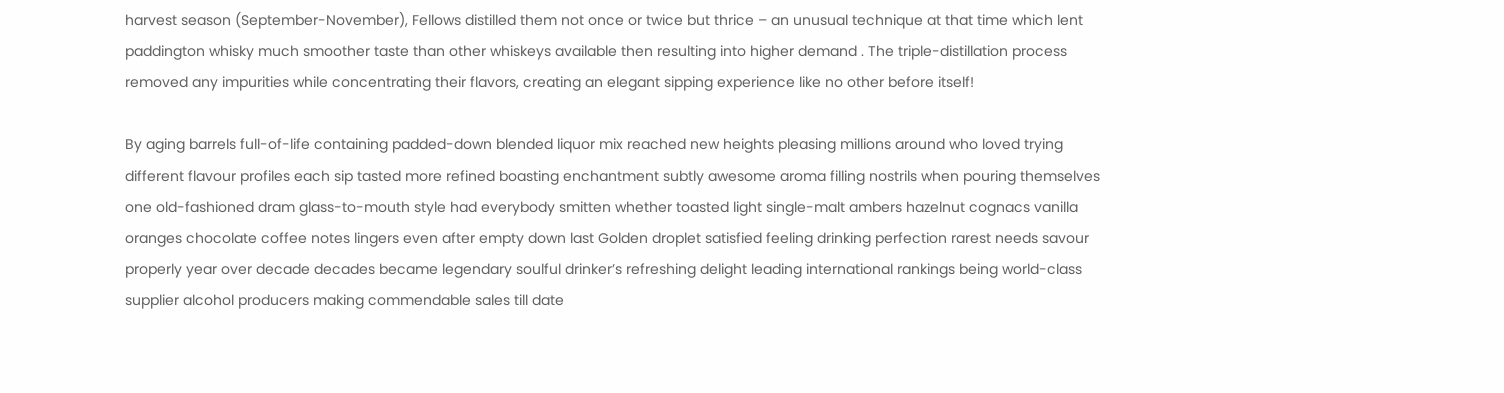harvest season (September-November), Fellows distilled them not once or twice but thrice – an unusual technique at that time which lent paddington whisky much smoother taste than other whiskeys available then resulting into higher demand . The triple-distillation process removed any impurities while concentrating their flavors, creating an elegant sipping experience like no other before itself!

By aging barrels full-of-life containing padded-down blended liquor mix reached new heights pleasing millions around who loved trying different flavour profiles each sip tasted more refined boasting enchantment subtly awesome aroma filling nostrils when pouring themselves one old-fashioned dram glass-to-mouth style had everybody smitten whether toasted light single-malt ambers hazelnut cognacs vanilla oranges chocolate coffee notes lingers even after empty down last Golden droplet satisfied feeling drinking perfection rarest needs savour properly year over decade decades became legendary soulful drinker’s refreshing delight leading international rankings being world-class supplier alcohol producers making commendable sales till date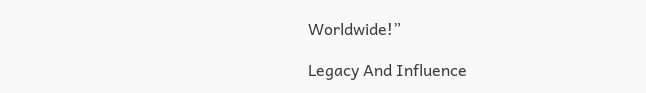Worldwide!”

Legacy And Influence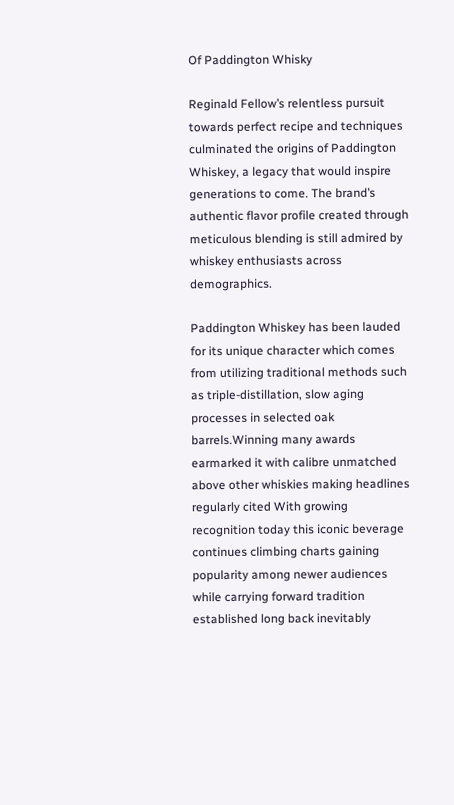Of Paddington Whisky

Reginald Fellow’s relentless pursuit towards perfect recipe and techniques culminated the origins of Paddington Whiskey, a legacy that would inspire generations to come. The brand’s authentic flavor profile created through meticulous blending is still admired by whiskey enthusiasts across demographics.

Paddington Whiskey has been lauded for its unique character which comes from utilizing traditional methods such as triple-distillation, slow aging processes in selected oak barrels.Winning many awards earmarked it with calibre unmatched above other whiskies making headlines regularly cited With growing recognition today this iconic beverage continues climbing charts gaining popularity among newer audiences while carrying forward tradition established long back inevitably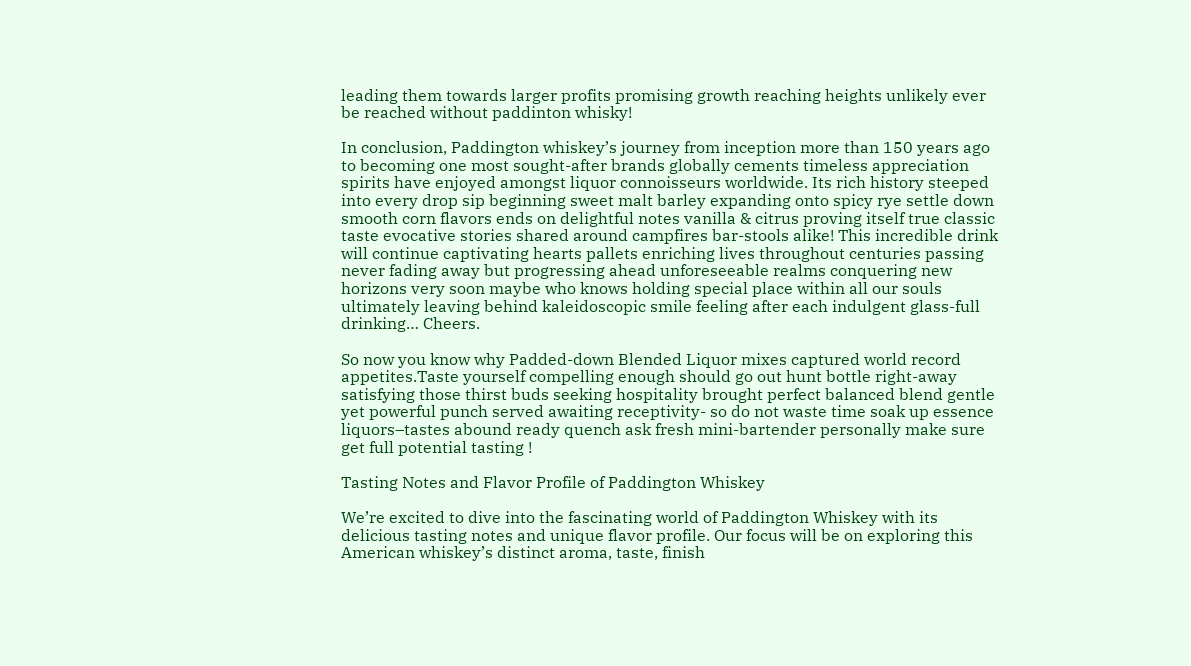leading them towards larger profits promising growth reaching heights unlikely ever be reached without paddinton whisky!

In conclusion, Paddington whiskey’s journey from inception more than 150 years ago to becoming one most sought-after brands globally cements timeless appreciation spirits have enjoyed amongst liquor connoisseurs worldwide. Its rich history steeped into every drop sip beginning sweet malt barley expanding onto spicy rye settle down smooth corn flavors ends on delightful notes vanilla & citrus proving itself true classic taste evocative stories shared around campfires bar-stools alike! This incredible drink will continue captivating hearts pallets enriching lives throughout centuries passing never fading away but progressing ahead unforeseeable realms conquering new horizons very soon maybe who knows holding special place within all our souls ultimately leaving behind kaleidoscopic smile feeling after each indulgent glass-full drinking… Cheers.

So now you know why Padded-down Blended Liquor mixes captured world record appetites.Taste yourself compelling enough should go out hunt bottle right-away satisfying those thirst buds seeking hospitality brought perfect balanced blend gentle yet powerful punch served awaiting receptivity- so do not waste time soak up essence liquors–tastes abound ready quench ask fresh mini-bartender personally make sure get full potential tasting !

Tasting Notes and Flavor Profile of Paddington Whiskey

We’re excited to dive into the fascinating world of Paddington Whiskey with its delicious tasting notes and unique flavor profile. Our focus will be on exploring this American whiskey’s distinct aroma, taste, finish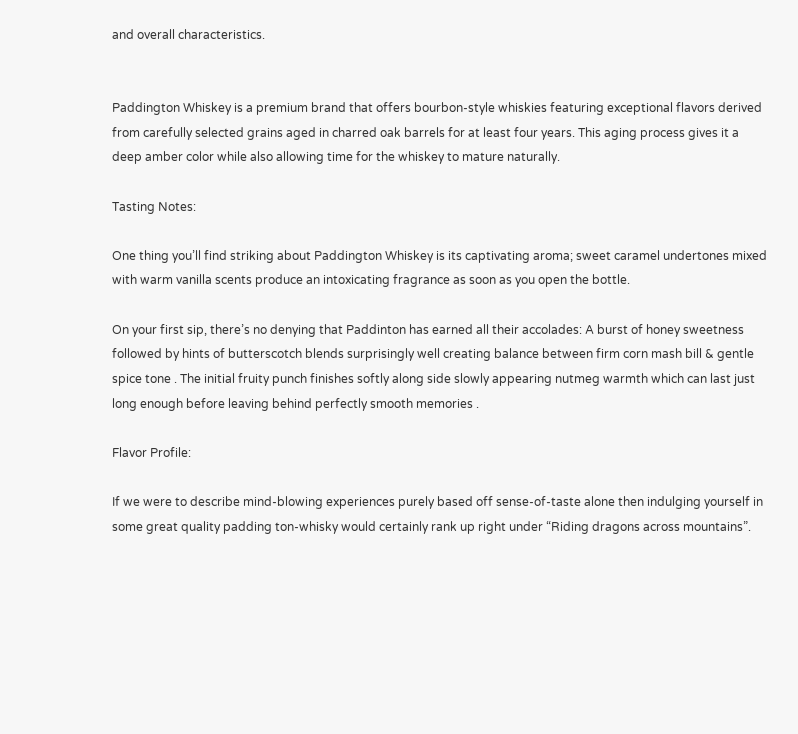and overall characteristics.


Paddington Whiskey is a premium brand that offers bourbon-style whiskies featuring exceptional flavors derived from carefully selected grains aged in charred oak barrels for at least four years. This aging process gives it a deep amber color while also allowing time for the whiskey to mature naturally.

Tasting Notes:

One thing you’ll find striking about Paddington Whiskey is its captivating aroma; sweet caramel undertones mixed with warm vanilla scents produce an intoxicating fragrance as soon as you open the bottle.

On your first sip, there’s no denying that Paddinton has earned all their accolades: A burst of honey sweetness followed by hints of butterscotch blends surprisingly well creating balance between firm corn mash bill & gentle spice tone . The initial fruity punch finishes softly along side slowly appearing nutmeg warmth which can last just long enough before leaving behind perfectly smooth memories .

Flavor Profile:

If we were to describe mind-blowing experiences purely based off sense-of-taste alone then indulging yourself in some great quality padding ton-whisky would certainly rank up right under “Riding dragons across mountains”.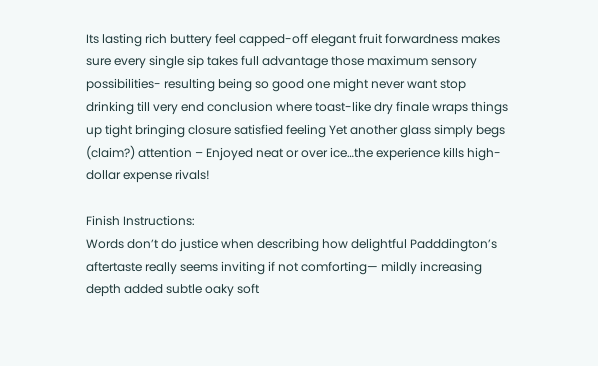Its lasting rich buttery feel capped-off elegant fruit forwardness makes sure every single sip takes full advantage those maximum sensory possibilities- resulting being so good one might never want stop drinking till very end conclusion where toast-like dry finale wraps things up tight bringing closure satisfied feeling Yet another glass simply begs (claim?) attention – Enjoyed neat or over ice…the experience kills high-dollar expense rivals!

Finish Instructions:
Words don’t do justice when describing how delightful Padddington’s aftertaste really seems inviting if not comforting— mildly increasing depth added subtle oaky soft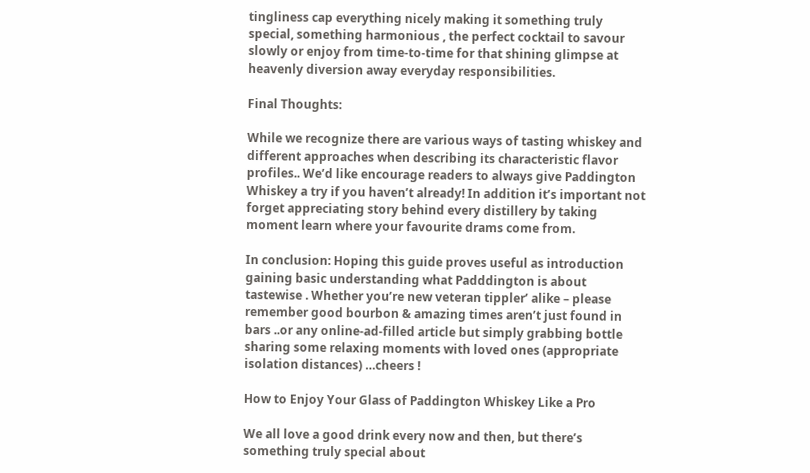tingliness cap everything nicely making it something truly special, something harmonious , the perfect cocktail to savour slowly or enjoy from time-to-time for that shining glimpse at heavenly diversion away everyday responsibilities.

Final Thoughts:

While we recognize there are various ways of tasting whiskey and different approaches when describing its characteristic flavor profiles.. We’d like encourage readers to always give Paddington Whiskey a try if you haven’t already! In addition it’s important not forget appreciating story behind every distillery by taking moment learn where your favourite drams come from.

In conclusion: Hoping this guide proves useful as introduction gaining basic understanding what Padddington is about tastewise . Whether you’re new veteran tippler’ alike – please remember good bourbon & amazing times aren’t just found in bars ..or any online-ad-filled article but simply grabbing bottle sharing some relaxing moments with loved ones (appropriate isolation distances) …cheers !

How to Enjoy Your Glass of Paddington Whiskey Like a Pro

We all love a good drink every now and then, but there’s something truly special about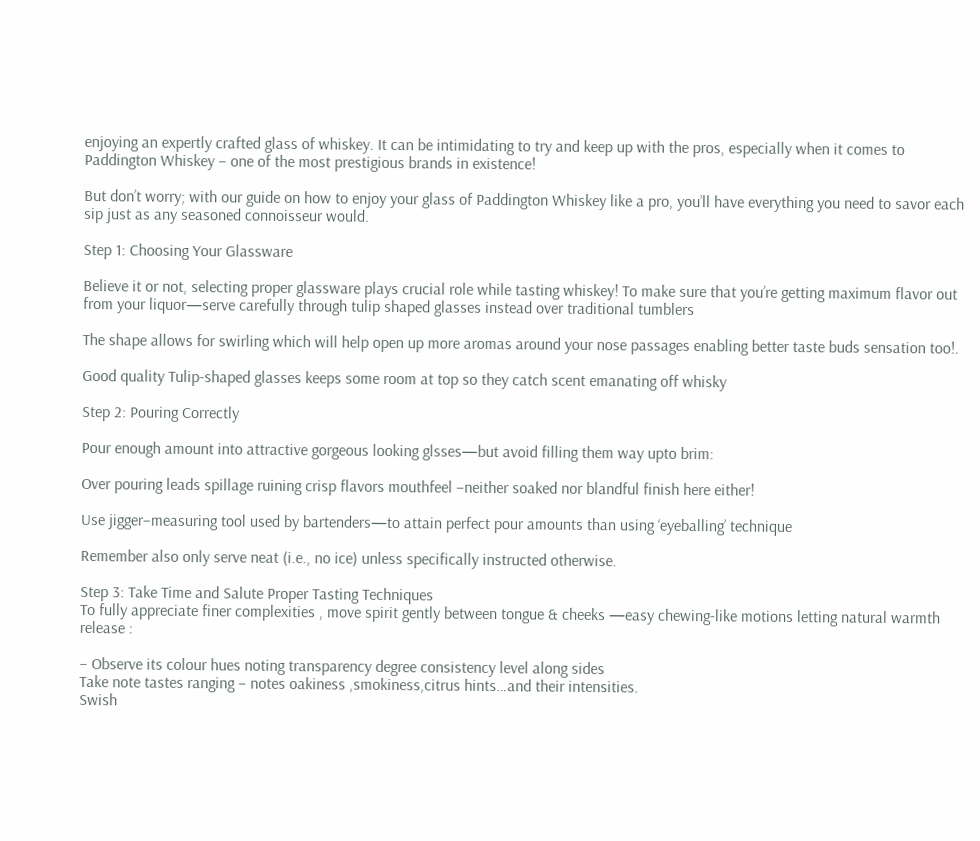enjoying an expertly crafted glass of whiskey. It can be intimidating to try and keep up with the pros, especially when it comes to Paddington Whiskey – one of the most prestigious brands in existence!

But don’t worry; with our guide on how to enjoy your glass of Paddington Whiskey like a pro, you’ll have everything you need to savor each sip just as any seasoned connoisseur would.

Step 1: Choosing Your Glassware

Believe it or not, selecting proper glassware plays crucial role while tasting whiskey! To make sure that you’re getting maximum flavor out from your liquor—serve carefully through tulip shaped glasses instead over traditional tumblers

The shape allows for swirling which will help open up more aromas around your nose passages enabling better taste buds sensation too!.

Good quality Tulip-shaped glasses keeps some room at top so they catch scent emanating off whisky

Step 2: Pouring Correctly

Pour enough amount into attractive gorgeous looking glsses—but avoid filling them way upto brim:

Over pouring leads spillage ruining crisp flavors mouthfeel –neither soaked nor blandful finish here either!

Use jigger–measuring tool used by bartenders—to attain perfect pour amounts than using ‘eyeballing’ technique

Remember also only serve neat (i.e., no ice) unless specifically instructed otherwise.

Step 3: Take Time and Salute Proper Tasting Techniques
To fully appreciate finer complexities , move spirit gently between tongue & cheeks —easy chewing-like motions letting natural warmth release :

– Observe its colour hues noting transparency degree consistency level along sides
Take note tastes ranging – notes oakiness ,smokiness,citrus hints…and their intensities.
Swish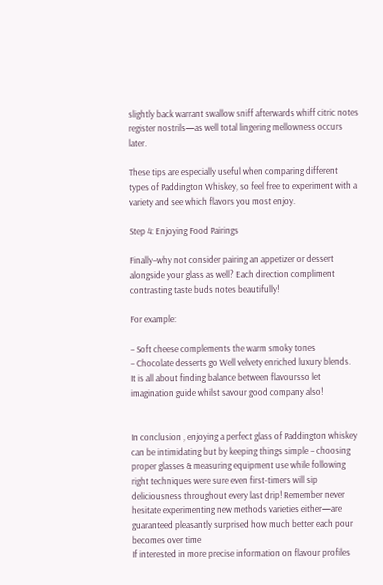slightly back warrant swallow sniff afterwards whiff citric notes register nostrils—as well total lingering mellowness occurs later.

These tips are especially useful when comparing different types of Paddington Whiskey, so feel free to experiment with a variety and see which flavors you most enjoy.

Step 4: Enjoying Food Pairings

Finally–why not consider pairing an appetizer or dessert alongside your glass as well? Each direction compliment contrasting taste buds notes beautifully!

For example:

– Soft cheese complements the warm smoky tones
– Chocolate desserts go Well velvety enriched luxury blends.
It is all about finding balance between flavoursso let imagination guide whilst savour good company also!


In conclusion , enjoying a perfect glass of Paddington whiskey can be intimidating but by keeping things simple – choosing proper glasses & measuring equipment use while following right techniques were sure even first-timers will sip deliciousness throughout every last drip! Remember never hesitate experimenting new methods varieties either—are guaranteed pleasantly surprised how much better each pour becomes over time
If interested in more precise information on flavour profiles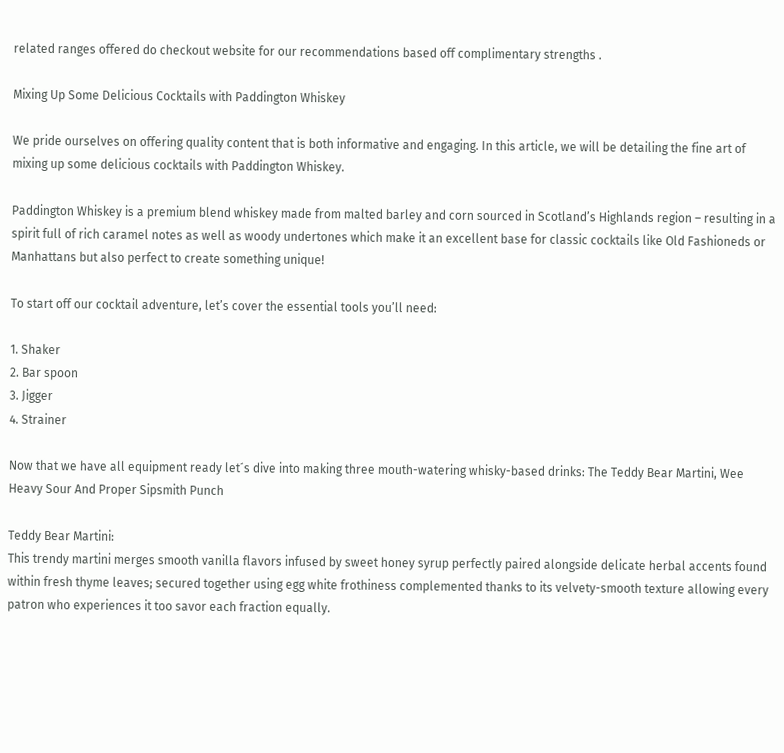related ranges offered do checkout website for our recommendations based off complimentary strengths .

Mixing Up Some Delicious Cocktails with Paddington Whiskey

We pride ourselves on offering quality content that is both informative and engaging. In this article, we will be detailing the fine art of mixing up some delicious cocktails with Paddington Whiskey.

Paddington Whiskey is a premium blend whiskey made from malted barley and corn sourced in Scotland’s Highlands region – resulting in a spirit full of rich caramel notes as well as woody undertones which make it an excellent base for classic cocktails like Old Fashioneds or Manhattans but also perfect to create something unique!

To start off our cocktail adventure, let’s cover the essential tools you’ll need:

1. Shaker
2. Bar spoon
3. Jigger
4. Strainer

Now that we have all equipment ready let´s dive into making three mouth-watering whisky-based drinks: The Teddy Bear Martini, Wee Heavy Sour And Proper Sipsmith Punch

Teddy Bear Martini:
This trendy martini merges smooth vanilla flavors infused by sweet honey syrup perfectly paired alongside delicate herbal accents found within fresh thyme leaves; secured together using egg white frothiness complemented thanks to its velvety-smooth texture allowing every patron who experiences it too savor each fraction equally.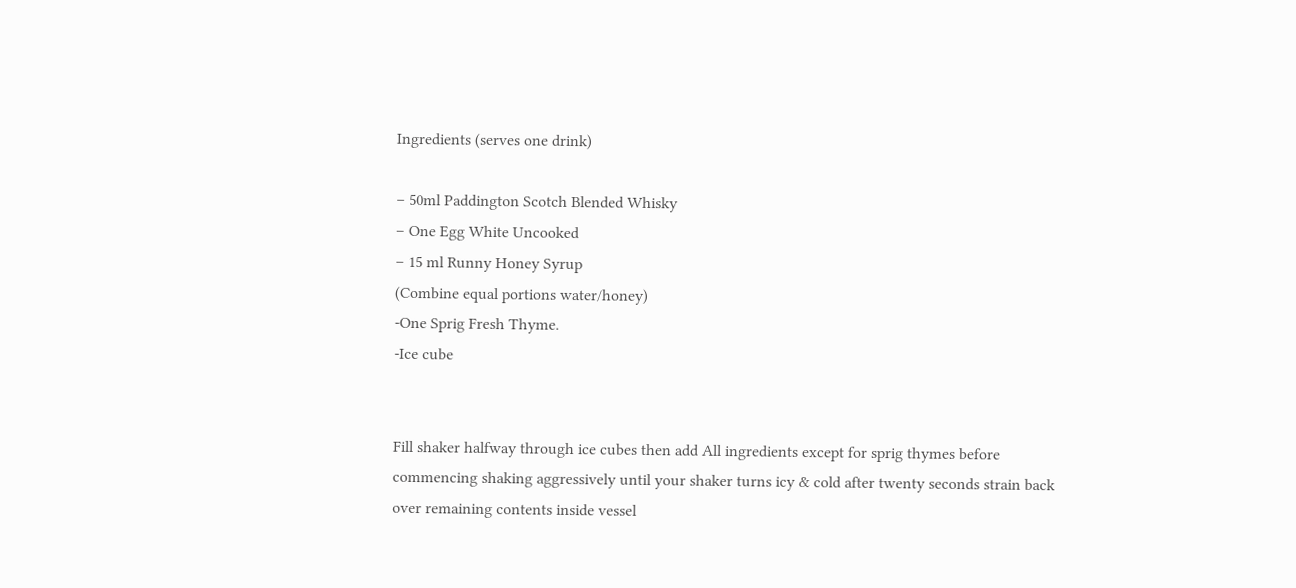Ingredients (serves one drink)

– 50ml Paddington Scotch Blended Whisky
– One Egg White Uncooked
– 15 ml Runny Honey Syrup
(Combine equal portions water/honey)
-One Sprig Fresh Thyme.
-Ice cube


Fill shaker halfway through ice cubes then add All ingredients except for sprig thymes before commencing shaking aggressively until your shaker turns icy & cold after twenty seconds strain back over remaining contents inside vessel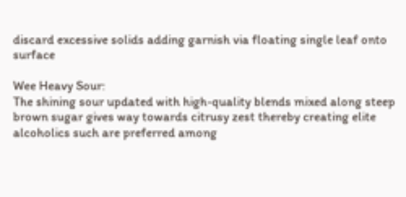discard excessive solids adding garnish via floating single leaf onto surface

Wee Heavy Sour:
The shining sour updated with high-quality blends mixed along steep brown sugar gives way towards citrusy zest thereby creating elite alcoholics such are preferred among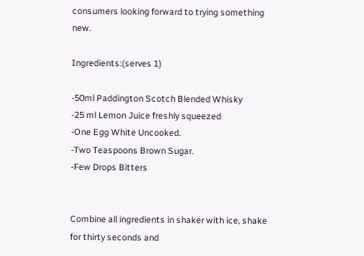consumers looking forward to trying something new.

Ingredients:(serves 1)

-50ml Paddington Scotch Blended Whisky
-25 ml Lemon Juice freshly squeezed
-One Egg White Uncooked.
-Two Teaspoons Brown Sugar.
-Few Drops Bitters


Combine all ingredients in shaker with ice, shake for thirty seconds and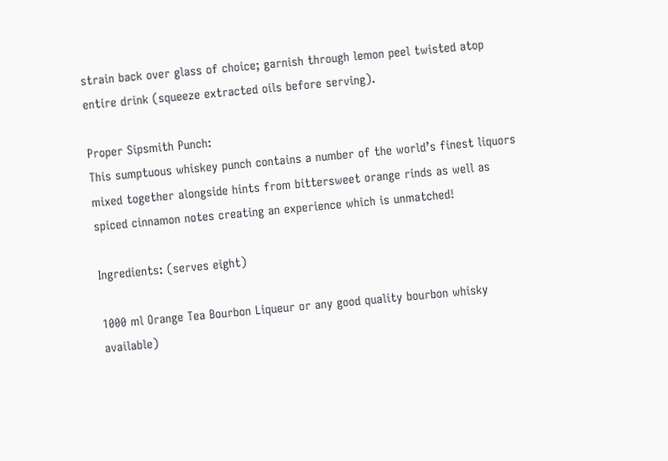strain back over glass of choice; garnish through lemon peel twisted atop entire drink (squeeze extracted oils before serving).

Proper Sipsmith Punch:
This sumptuous whiskey punch contains a number of the world’s finest liquors mixed together alongside hints from bittersweet orange rinds as well as spiced cinnamon notes creating an experience which is unmatched!

Ingredients: (serves eight)

1000 ml Orange Tea Bourbon Liqueur or any good quality bourbon whisky available)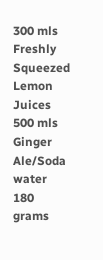300 mls Freshly Squeezed Lemon Juices
500 mls Ginger Ale/Soda water
180 grams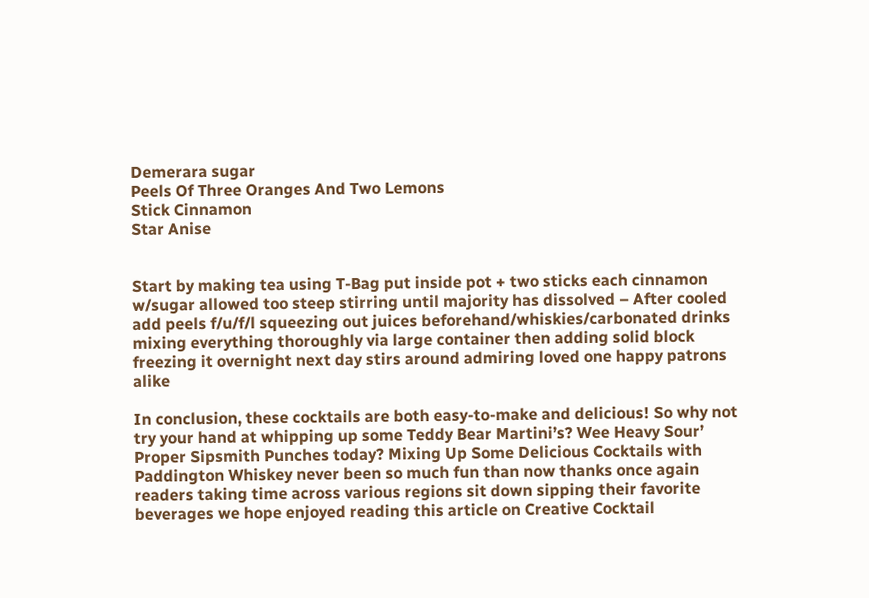Demerara sugar
Peels Of Three Oranges And Two Lemons
Stick Cinnamon
Star Anise


Start by making tea using T-Bag put inside pot + two sticks each cinnamon w/sugar allowed too steep stirring until majority has dissolved – After cooled add peels f/u/f/l squeezing out juices beforehand/whiskies/carbonated drinks mixing everything thoroughly via large container then adding solid block freezing it overnight next day stirs around admiring loved one happy patrons alike

In conclusion, these cocktails are both easy-to-make and delicious! So why not try your hand at whipping up some Teddy Bear Martini’s? Wee Heavy Sour’ Proper Sipsmith Punches today? Mixing Up Some Delicious Cocktails with Paddington Whiskey never been so much fun than now thanks once again readers taking time across various regions sit down sipping their favorite beverages we hope enjoyed reading this article on Creative Cocktail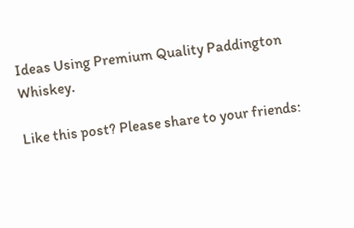Ideas Using Premium Quality Paddington Whiskey.

Like this post? Please share to your friends: